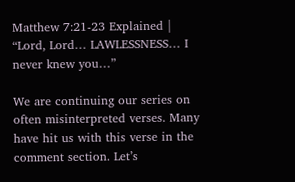Matthew 7:21-23 Explained | “Lord, Lord… LAWLESSNESS… I never knew you…”

We are continuing our series on often misinterpreted verses. Many have hit us with this verse in the comment section. Let’s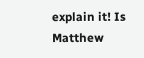explain it! Is Matthew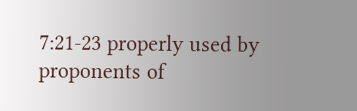7:21-23 properly used by proponents of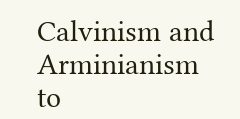Calvinism and Arminianism to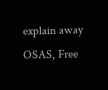explain away OSAS, Free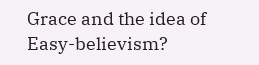Grace and the idea of Easy-believism?